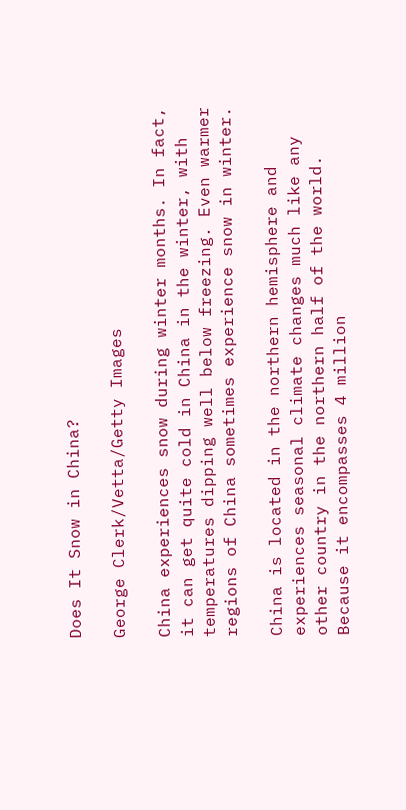Does It Snow in China?

George Clerk/Vetta/Getty Images

China experiences snow during winter months. In fact, it can get quite cold in China in the winter, with temperatures dipping well below freezing. Even warmer regions of China sometimes experience snow in winter.

China is located in the northern hemisphere and experiences seasonal climate changes much like any other country in the northern half of the world. Because it encompasses 4 million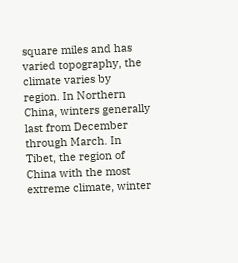square miles and has varied topography, the climate varies by region. In Northern China, winters generally last from December through March. In Tibet, the region of China with the most extreme climate, winter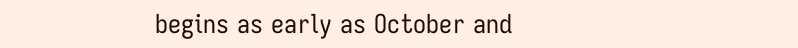begins as early as October and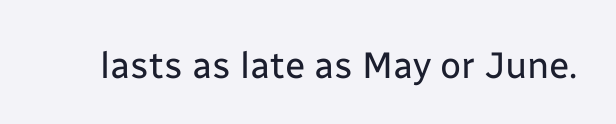lasts as late as May or June.